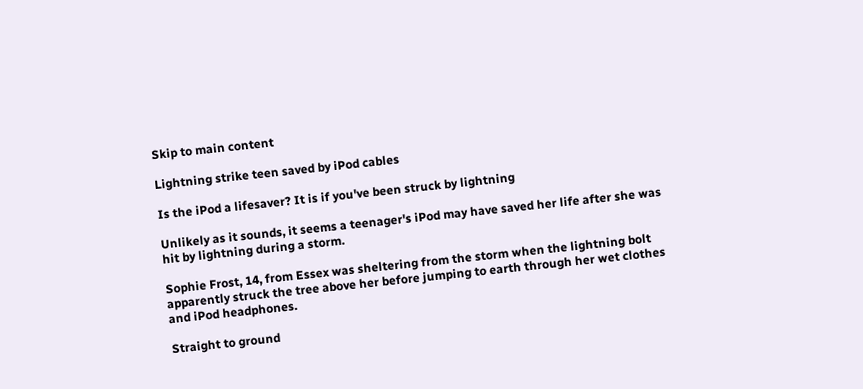Skip to main content

Lightning strike teen saved by iPod cables

Is the iPod a lifesaver? It is if you've been struck by lightning

Unlikely as it sounds, it seems a teenager's iPod may have saved her life after she was hit by lightning during a storm.

Sophie Frost, 14, from Essex was sheltering from the storm when the lightning bolt apparently struck the tree above her before jumping to earth through her wet clothes and iPod headphones.

Straight to ground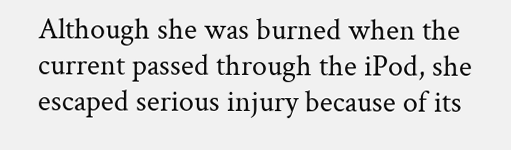Although she was burned when the current passed through the iPod, she escaped serious injury because of its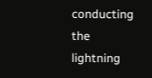conducting the lightning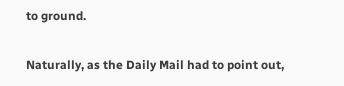to ground.

Naturally, as the Daily Mail had to point out,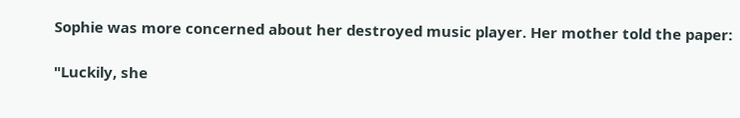Sophie was more concerned about her destroyed music player. Her mother told the paper:

"Luckily, she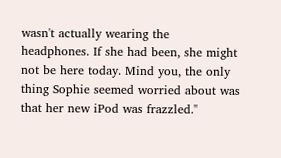wasn't actually wearing the headphones. If she had been, she might not be here today. Mind you, the only thing Sophie seemed worried about was that her new iPod was frazzled."